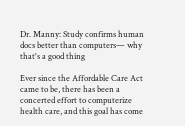Dr. Manny: Study confirms human docs better than computers— why that's a good thing

Ever since the Affordable Care Act came to be, there has been a concerted effort to computerize health care, and this goal has come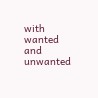with wanted and unwanted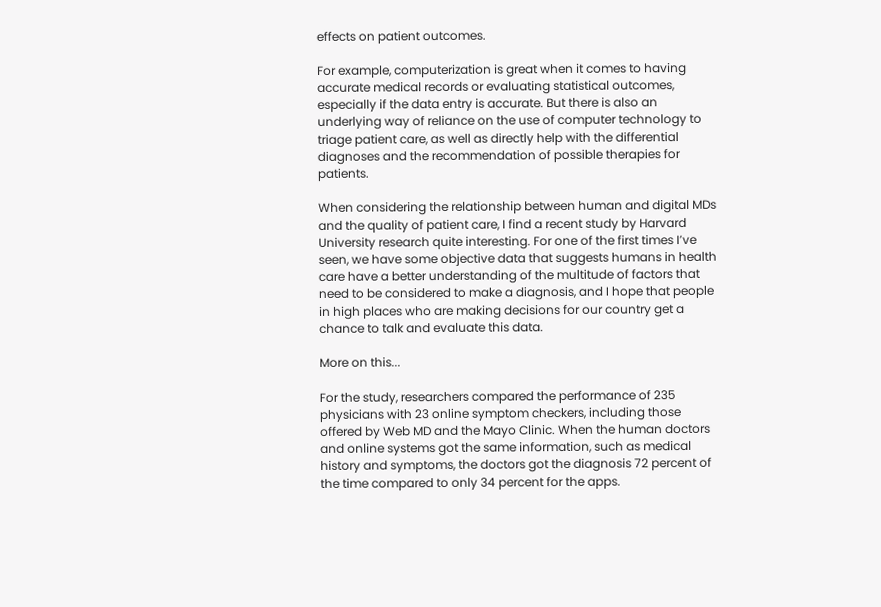effects on patient outcomes.

For example, computerization is great when it comes to having accurate medical records or evaluating statistical outcomes, especially if the data entry is accurate. But there is also an underlying way of reliance on the use of computer technology to triage patient care, as well as directly help with the differential diagnoses and the recommendation of possible therapies for patients.

When considering the relationship between human and digital MDs and the quality of patient care, I find a recent study by Harvard University research quite interesting. For one of the first times I’ve seen, we have some objective data that suggests humans in health care have a better understanding of the multitude of factors that need to be considered to make a diagnosis, and I hope that people in high places who are making decisions for our country get a chance to talk and evaluate this data.

More on this...

For the study, researchers compared the performance of 235 physicians with 23 online symptom checkers, including those offered by Web MD and the Mayo Clinic. When the human doctors and online systems got the same information, such as medical history and symptoms, the doctors got the diagnosis 72 percent of the time compared to only 34 percent for the apps.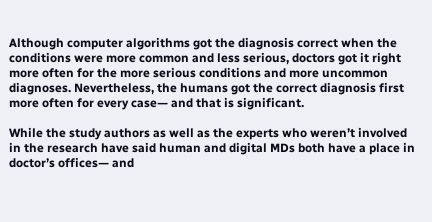Although computer algorithms got the diagnosis correct when the conditions were more common and less serious, doctors got it right more often for the more serious conditions and more uncommon diagnoses. Nevertheless, the humans got the correct diagnosis first more often for every case— and that is significant.

While the study authors as well as the experts who weren’t involved in the research have said human and digital MDs both have a place in doctor’s offices— and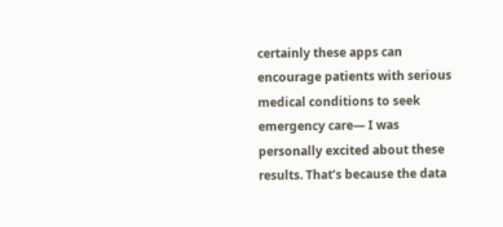certainly these apps can encourage patients with serious medical conditions to seek emergency care— I was personally excited about these results. That’s because the data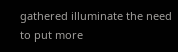gathered illuminate the need to put more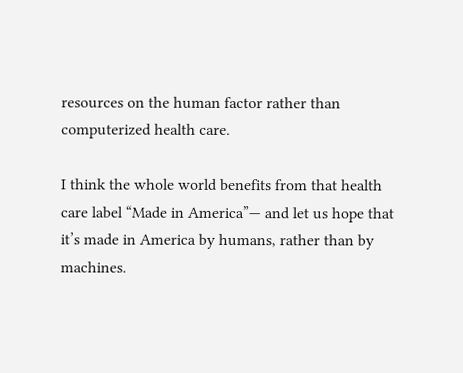resources on the human factor rather than computerized health care.

I think the whole world benefits from that health care label “Made in America”— and let us hope that it’s made in America by humans, rather than by machines.